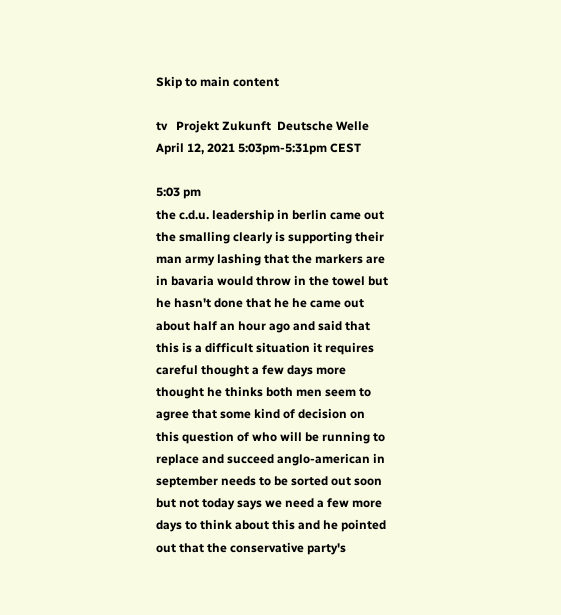Skip to main content

tv   Projekt Zukunft  Deutsche Welle  April 12, 2021 5:03pm-5:31pm CEST

5:03 pm
the c.d.u. leadership in berlin came out the smalling clearly is supporting their man army lashing that the markers are in bavaria would throw in the towel but he hasn't done that he he came out about half an hour ago and said that this is a difficult situation it requires careful thought a few days more thought he thinks both men seem to agree that some kind of decision on this question of who will be running to replace and succeed anglo-american in september needs to be sorted out soon but not today says we need a few more days to think about this and he pointed out that the conservative party's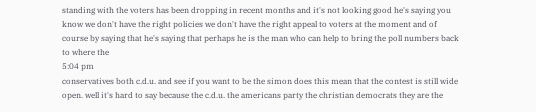standing with the voters has been dropping in recent months and it's not looking good he's saying you know we don't have the right policies we don't have the right appeal to voters at the moment and of course by saying that he's saying that perhaps he is the man who can help to bring the poll numbers back to where the
5:04 pm
conservatives both c.d.u. and see if you want to be the simon does this mean that the contest is still wide open. well it's hard to say because the c.d.u. the americans party the christian democrats they are the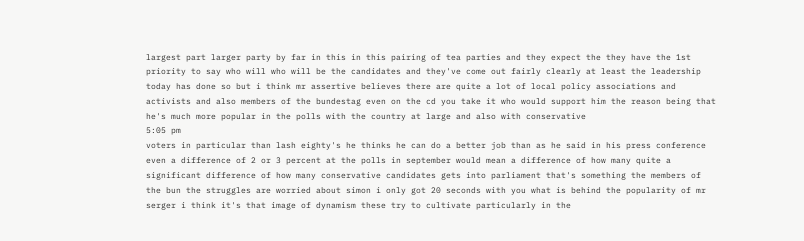largest part larger party by far in this in this pairing of tea parties and they expect the they have the 1st priority to say who will who will be the candidates and they've come out fairly clearly at least the leadership today has done so but i think mr assertive believes there are quite a lot of local policy associations and activists and also members of the bundestag even on the cd you take it who would support him the reason being that he's much more popular in the polls with the country at large and also with conservative
5:05 pm
voters in particular than lash eighty's he thinks he can do a better job than as he said in his press conference even a difference of 2 or 3 percent at the polls in september would mean a difference of how many quite a significant difference of how many conservative candidates gets into parliament that's something the members of the bun the struggles are worried about simon i only got 20 seconds with you what is behind the popularity of mr serger i think it's that image of dynamism these try to cultivate particularly in the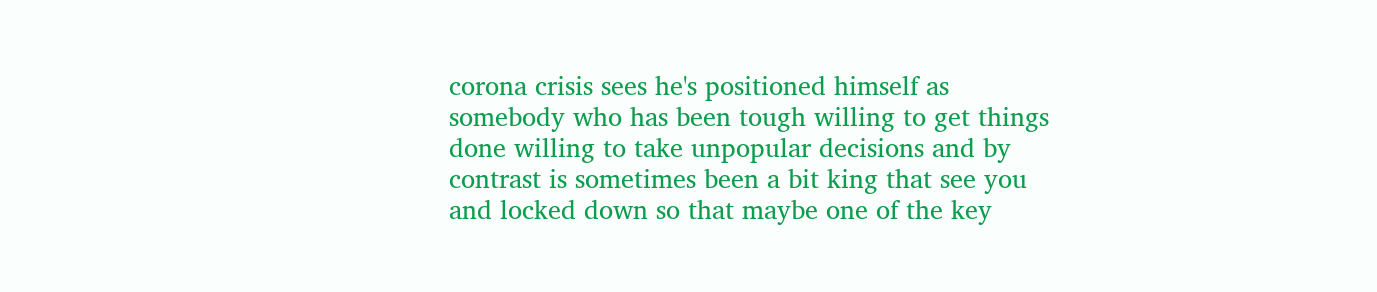corona crisis sees he's positioned himself as somebody who has been tough willing to get things done willing to take unpopular decisions and by contrast is sometimes been a bit king that see you and locked down so that maybe one of the key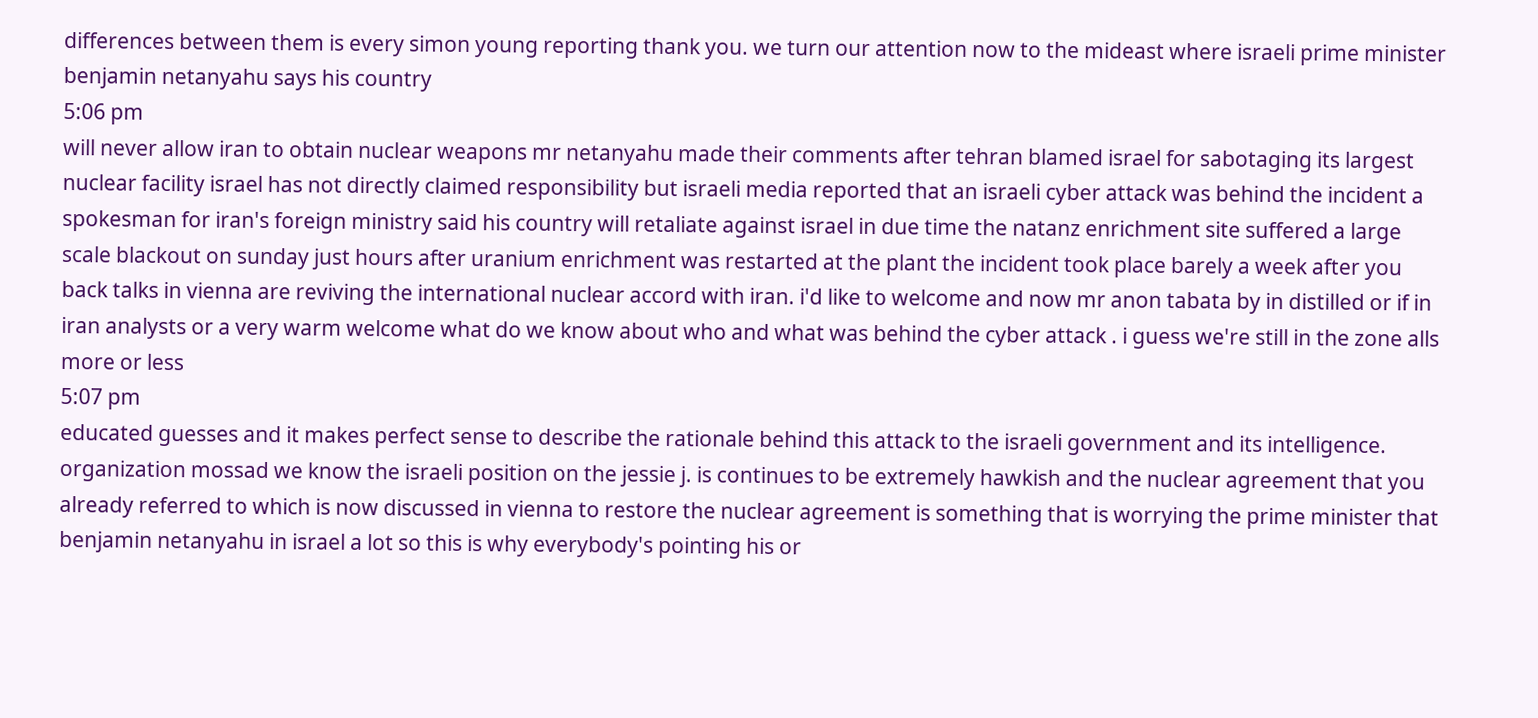differences between them is every simon young reporting thank you. we turn our attention now to the mideast where israeli prime minister benjamin netanyahu says his country
5:06 pm
will never allow iran to obtain nuclear weapons mr netanyahu made their comments after tehran blamed israel for sabotaging its largest nuclear facility israel has not directly claimed responsibility but israeli media reported that an israeli cyber attack was behind the incident a spokesman for iran's foreign ministry said his country will retaliate against israel in due time the natanz enrichment site suffered a large scale blackout on sunday just hours after uranium enrichment was restarted at the plant the incident took place barely a week after you back talks in vienna are reviving the international nuclear accord with iran. i'd like to welcome and now mr anon tabata by in distilled or if in iran analysts or a very warm welcome what do we know about who and what was behind the cyber attack . i guess we're still in the zone alls more or less
5:07 pm
educated guesses and it makes perfect sense to describe the rationale behind this attack to the israeli government and its intelligence. organization mossad we know the israeli position on the jessie j. is continues to be extremely hawkish and the nuclear agreement that you already referred to which is now discussed in vienna to restore the nuclear agreement is something that is worrying the prime minister that benjamin netanyahu in israel a lot so this is why everybody's pointing his or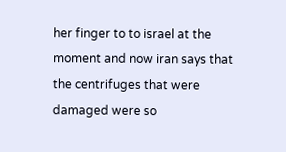her finger to to israel at the moment and now iran says that the centrifuges that were damaged were so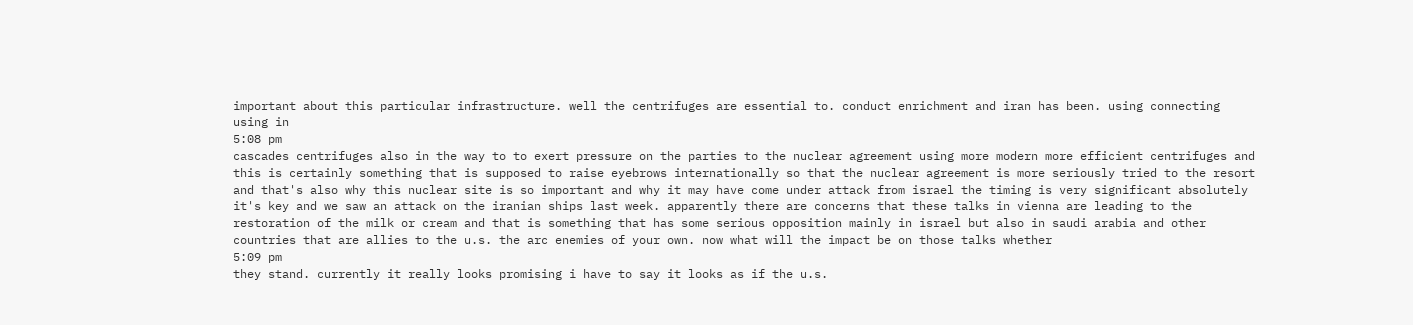important about this particular infrastructure. well the centrifuges are essential to. conduct enrichment and iran has been. using connecting using in
5:08 pm
cascades centrifuges also in the way to to exert pressure on the parties to the nuclear agreement using more modern more efficient centrifuges and this is certainly something that is supposed to raise eyebrows internationally so that the nuclear agreement is more seriously tried to the resort and that's also why this nuclear site is so important and why it may have come under attack from israel the timing is very significant absolutely it's key and we saw an attack on the iranian ships last week. apparently there are concerns that these talks in vienna are leading to the restoration of the milk or cream and that is something that has some serious opposition mainly in israel but also in saudi arabia and other countries that are allies to the u.s. the arc enemies of your own. now what will the impact be on those talks whether
5:09 pm
they stand. currently it really looks promising i have to say it looks as if the u.s.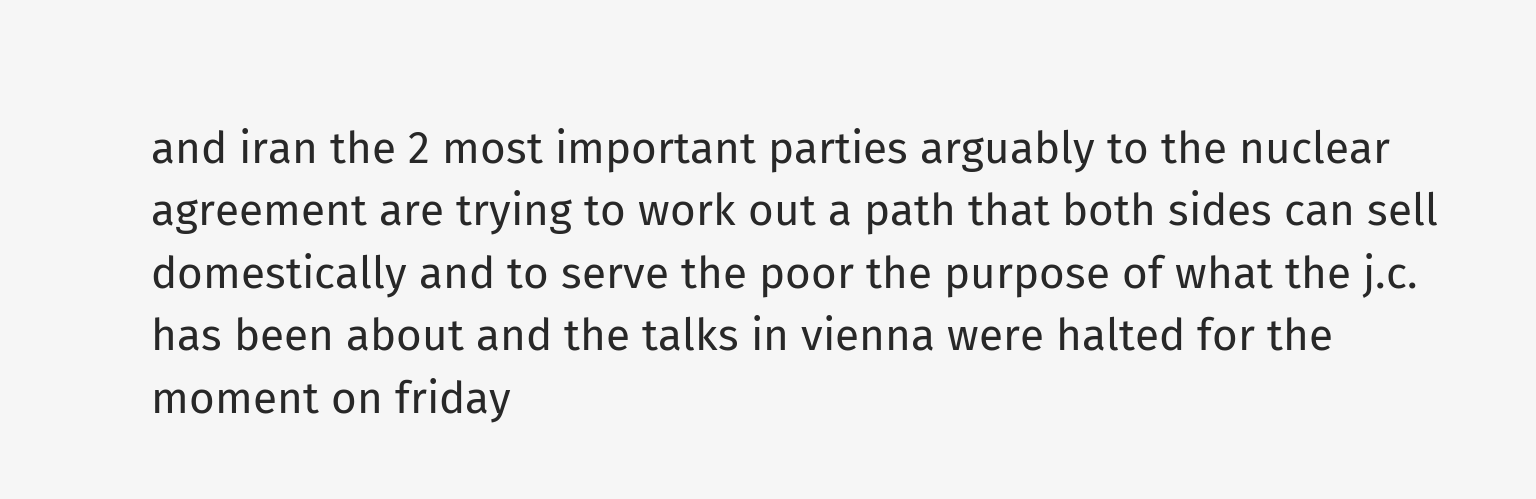and iran the 2 most important parties arguably to the nuclear agreement are trying to work out a path that both sides can sell domestically and to serve the poor the purpose of what the j.c. has been about and the talks in vienna were halted for the moment on friday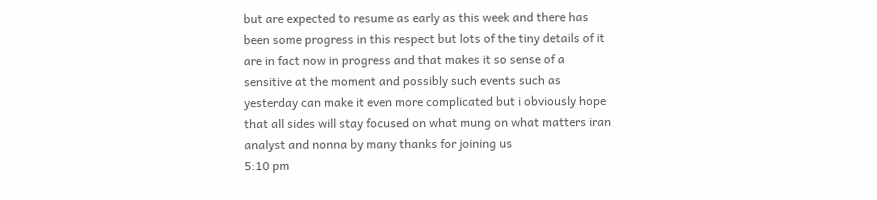but are expected to resume as early as this week and there has been some progress in this respect but lots of the tiny details of it are in fact now in progress and that makes it so sense of a sensitive at the moment and possibly such events such as yesterday can make it even more complicated but i obviously hope that all sides will stay focused on what mung on what matters iran analyst and nonna by many thanks for joining us
5:10 pm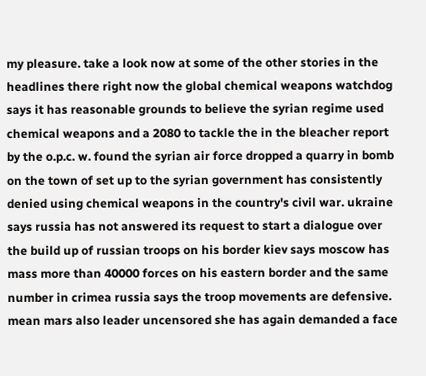my pleasure. take a look now at some of the other stories in the headlines there right now the global chemical weapons watchdog says it has reasonable grounds to believe the syrian regime used chemical weapons and a 2080 to tackle the in the bleacher report by the o.p.c. w. found the syrian air force dropped a quarry in bomb on the town of set up to the syrian government has consistently denied using chemical weapons in the country's civil war. ukraine says russia has not answered its request to start a dialogue over the build up of russian troops on his border kiev says moscow has mass more than 40000 forces on his eastern border and the same number in crimea russia says the troop movements are defensive. mean mars also leader uncensored she has again demanded a face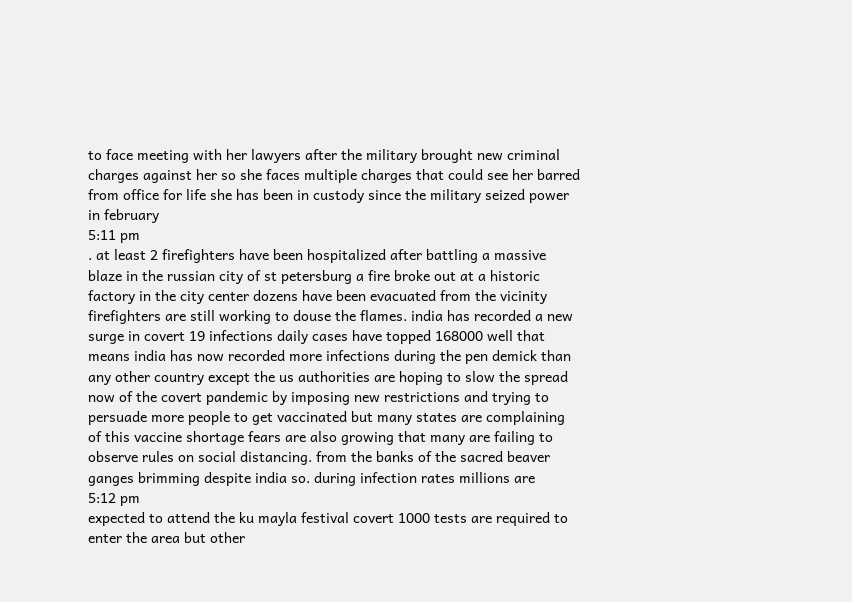to face meeting with her lawyers after the military brought new criminal charges against her so she faces multiple charges that could see her barred from office for life she has been in custody since the military seized power in february
5:11 pm
. at least 2 firefighters have been hospitalized after battling a massive blaze in the russian city of st petersburg a fire broke out at a historic factory in the city center dozens have been evacuated from the vicinity firefighters are still working to douse the flames. india has recorded a new surge in covert 19 infections daily cases have topped 168000 well that means india has now recorded more infections during the pen demick than any other country except the us authorities are hoping to slow the spread now of the covert pandemic by imposing new restrictions and trying to persuade more people to get vaccinated but many states are complaining of this vaccine shortage fears are also growing that many are failing to observe rules on social distancing. from the banks of the sacred beaver ganges brimming despite india so. during infection rates millions are
5:12 pm
expected to attend the ku mayla festival covert 1000 tests are required to enter the area but other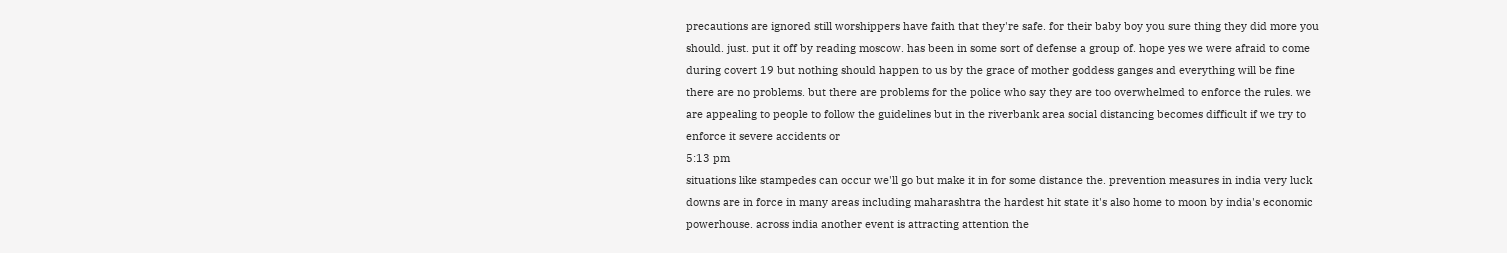precautions are ignored still worshippers have faith that they're safe. for their baby boy you sure thing they did more you should. just. put it off by reading moscow. has been in some sort of defense a group of. hope yes we were afraid to come during covert 19 but nothing should happen to us by the grace of mother goddess ganges and everything will be fine there are no problems. but there are problems for the police who say they are too overwhelmed to enforce the rules. we are appealing to people to follow the guidelines but in the riverbank area social distancing becomes difficult if we try to enforce it severe accidents or
5:13 pm
situations like stampedes can occur we'll go but make it in for some distance the. prevention measures in india very luck downs are in force in many areas including maharashtra the hardest hit state it's also home to moon by india's economic powerhouse. across india another event is attracting attention the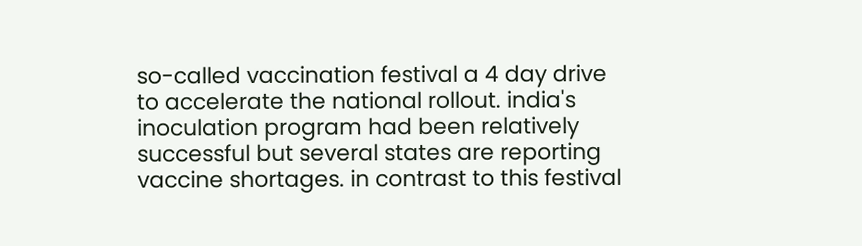so-called vaccination festival a 4 day drive to accelerate the national rollout. india's inoculation program had been relatively successful but several states are reporting vaccine shortages. in contrast to this festival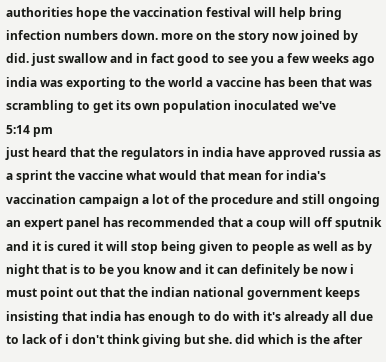authorities hope the vaccination festival will help bring infection numbers down. more on the story now joined by did. just swallow and in fact good to see you a few weeks ago india was exporting to the world a vaccine has been that was scrambling to get its own population inoculated we've
5:14 pm
just heard that the regulators in india have approved russia as a sprint the vaccine what would that mean for india's vaccination campaign a lot of the procedure and still ongoing an expert panel has recommended that a coup will off sputnik and it is cured it will stop being given to people as well as by night that is to be you know and it can definitely be now i must point out that the indian national government keeps insisting that india has enough to do with it's already all due to lack of i don't think giving but she. did which is the after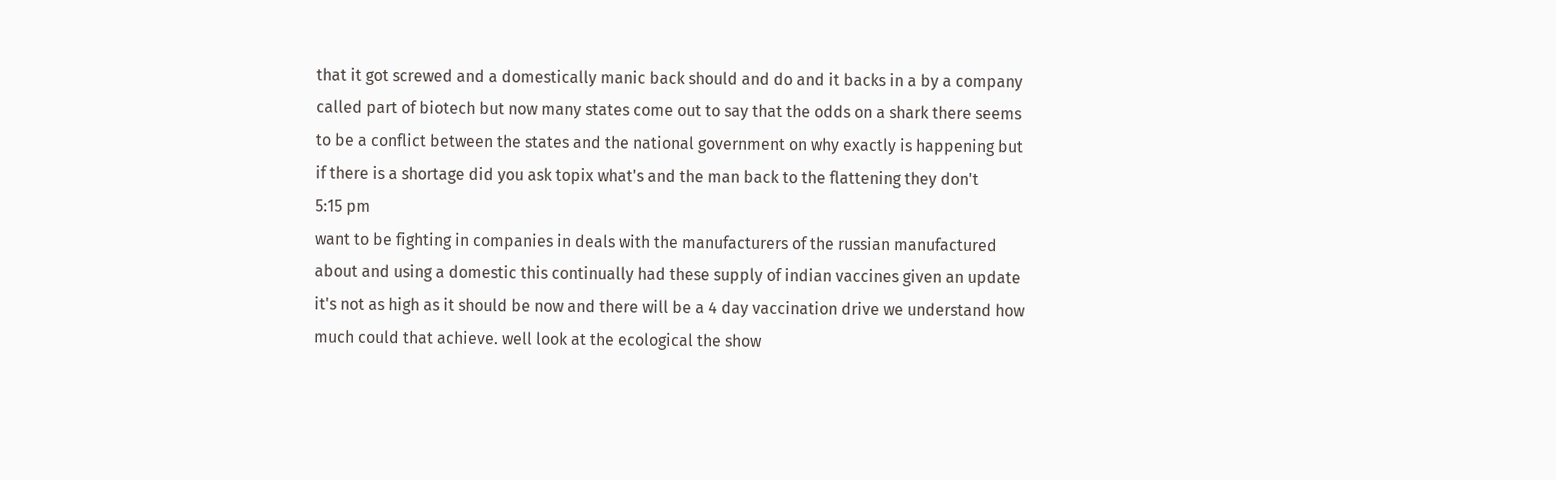that it got screwed and a domestically manic back should and do and it backs in a by a company called part of biotech but now many states come out to say that the odds on a shark there seems to be a conflict between the states and the national government on why exactly is happening but if there is a shortage did you ask topix what's and the man back to the flattening they don't
5:15 pm
want to be fighting in companies in deals with the manufacturers of the russian manufactured about and using a domestic this continually had these supply of indian vaccines given an update it's not as high as it should be now and there will be a 4 day vaccination drive we understand how much could that achieve. well look at the ecological the show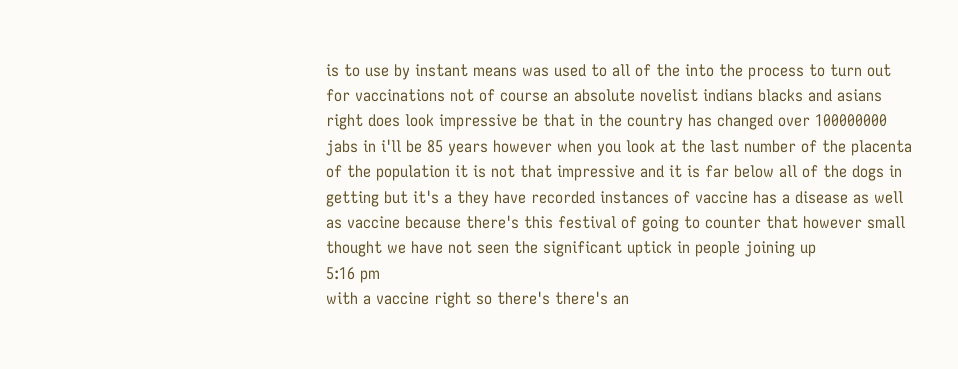is to use by instant means was used to all of the into the process to turn out for vaccinations not of course an absolute novelist indians blacks and asians right does look impressive be that in the country has changed over 100000000 jabs in i'll be 85 years however when you look at the last number of the placenta of the population it is not that impressive and it is far below all of the dogs in getting but it's a they have recorded instances of vaccine has a disease as well as vaccine because there's this festival of going to counter that however small thought we have not seen the significant uptick in people joining up
5:16 pm
with a vaccine right so there's there's an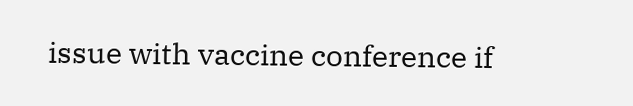issue with vaccine conference if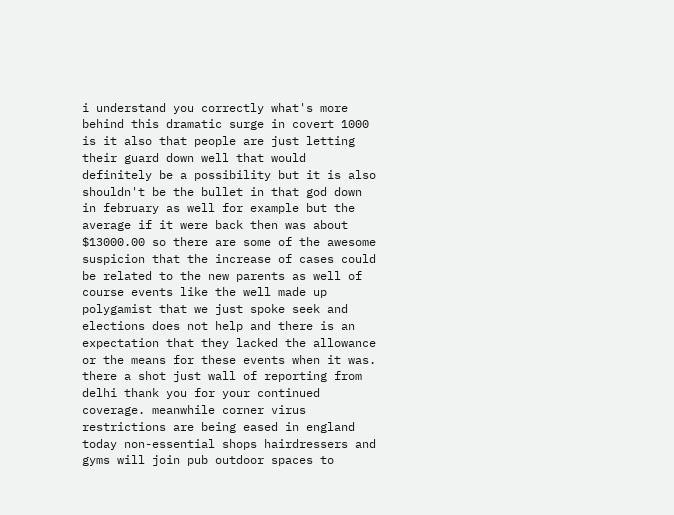i understand you correctly what's more behind this dramatic surge in covert 1000 is it also that people are just letting their guard down well that would definitely be a possibility but it is also shouldn't be the bullet in that god down in february as well for example but the average if it were back then was about $13000.00 so there are some of the awesome suspicion that the increase of cases could be related to the new parents as well of course events like the well made up polygamist that we just spoke seek and elections does not help and there is an expectation that they lacked the allowance or the means for these events when it was. there a shot just wall of reporting from delhi thank you for your continued coverage. meanwhile corner virus restrictions are being eased in england today non-essential shops hairdressers and gyms will join pub outdoor spaces to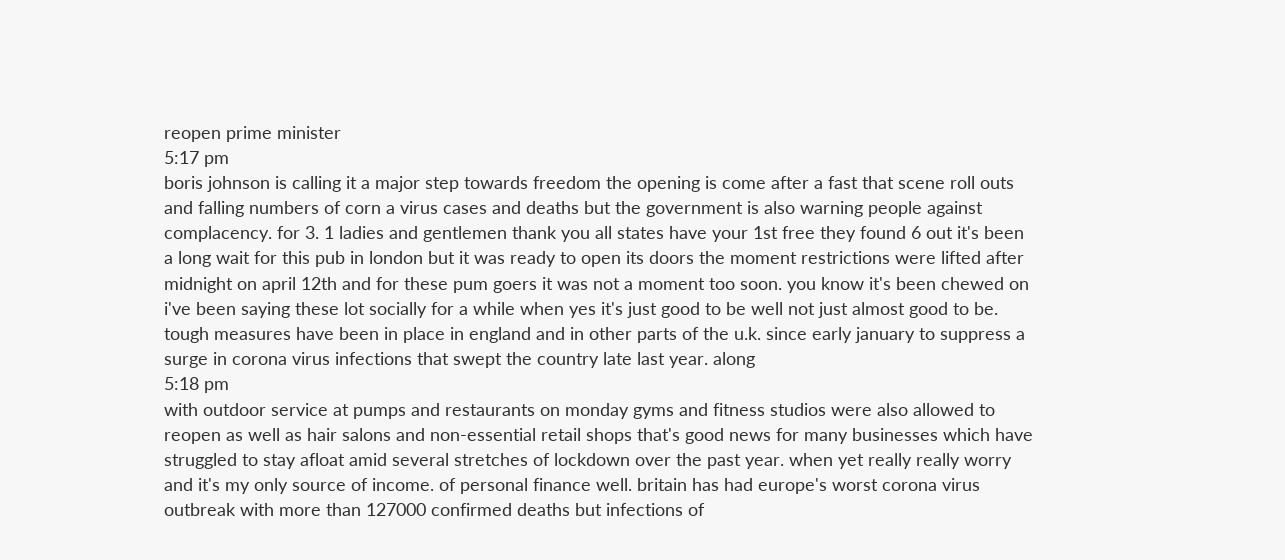reopen prime minister
5:17 pm
boris johnson is calling it a major step towards freedom the opening is come after a fast that scene roll outs and falling numbers of corn a virus cases and deaths but the government is also warning people against complacency. for 3. 1 ladies and gentlemen thank you all states have your 1st free they found 6 out it's been a long wait for this pub in london but it was ready to open its doors the moment restrictions were lifted after midnight on april 12th and for these pum goers it was not a moment too soon. you know it's been chewed on i've been saying these lot socially for a while when yes it's just good to be well not just almost good to be. tough measures have been in place in england and in other parts of the u.k. since early january to suppress a surge in corona virus infections that swept the country late last year. along
5:18 pm
with outdoor service at pumps and restaurants on monday gyms and fitness studios were also allowed to reopen as well as hair salons and non-essential retail shops that's good news for many businesses which have struggled to stay afloat amid several stretches of lockdown over the past year. when yet really really worry and it's my only source of income. of personal finance well. britain has had europe's worst corona virus outbreak with more than 127000 confirmed deaths but infections of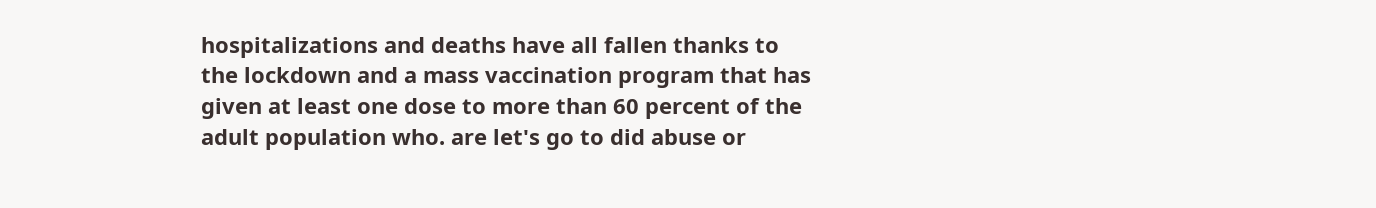hospitalizations and deaths have all fallen thanks to the lockdown and a mass vaccination program that has given at least one dose to more than 60 percent of the adult population who. are let's go to did abuse or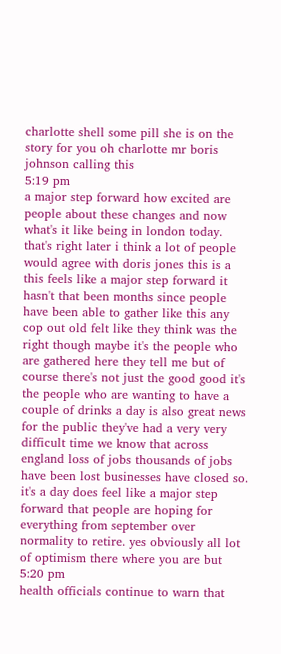charlotte shell some pill she is on the story for you oh charlotte mr boris johnson calling this
5:19 pm
a major step forward how excited are people about these changes and now what's it like being in london today. that's right later i think a lot of people would agree with doris jones this is a this feels like a major step forward it hasn't that been months since people have been able to gather like this any cop out old felt like they think was the right though maybe it's the people who are gathered here they tell me but of course there's not just the good good it's the people who are wanting to have a couple of drinks a day is also great news for the public they've had a very very difficult time we know that across england loss of jobs thousands of jobs have been lost businesses have closed so. it's a day does feel like a major step forward that people are hoping for everything from september over normality to retire. yes obviously all lot of optimism there where you are but
5:20 pm
health officials continue to warn that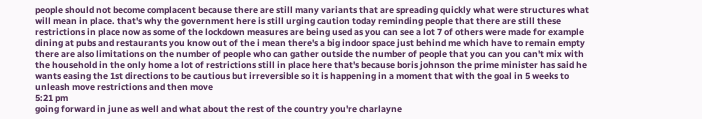people should not become complacent because there are still many variants that are spreading quickly what were structures what will mean in place. that's why the government here is still urging caution today reminding people that there are still these restrictions in place now as some of the lockdown measures are being used as you can see a lot 7 of others were made for example dining at pubs and restaurants you know out of the i mean there's a big indoor space just behind me which have to remain empty there are also limitations on the number of people who can gather outside the number of people that you can you can't mix with the household in the only home a lot of restrictions still in place here that's because boris johnson the prime minister has said he wants easing the 1st directions to be cautious but irreversible so it is happening in a moment that with the goal in 5 weeks to unleash move restrictions and then move
5:21 pm
going forward in june as well and what about the rest of the country you're charlayne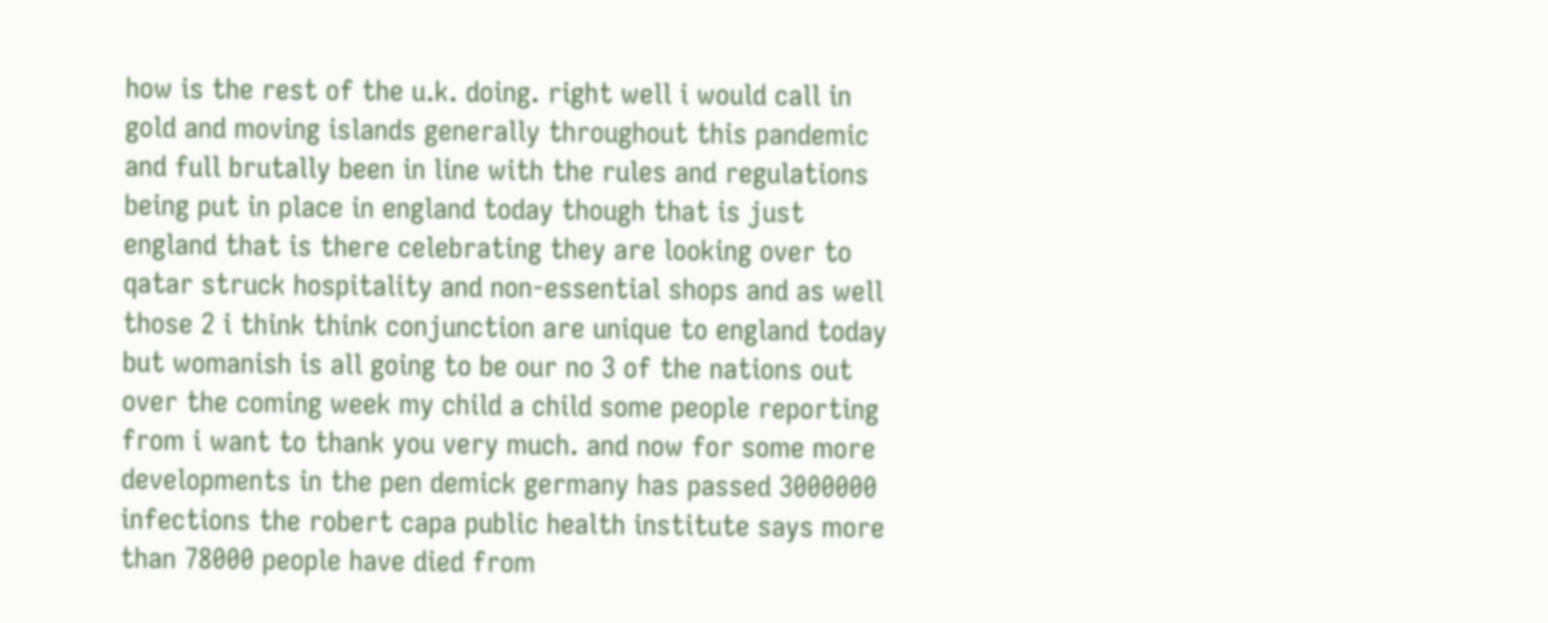how is the rest of the u.k. doing. right well i would call in gold and moving islands generally throughout this pandemic and full brutally been in line with the rules and regulations being put in place in england today though that is just england that is there celebrating they are looking over to qatar struck hospitality and non-essential shops and as well those 2 i think think conjunction are unique to england today but womanish is all going to be our no 3 of the nations out over the coming week my child a child some people reporting from i want to thank you very much. and now for some more developments in the pen demick germany has passed 3000000 infections the robert capa public health institute says more than 78000 people have died from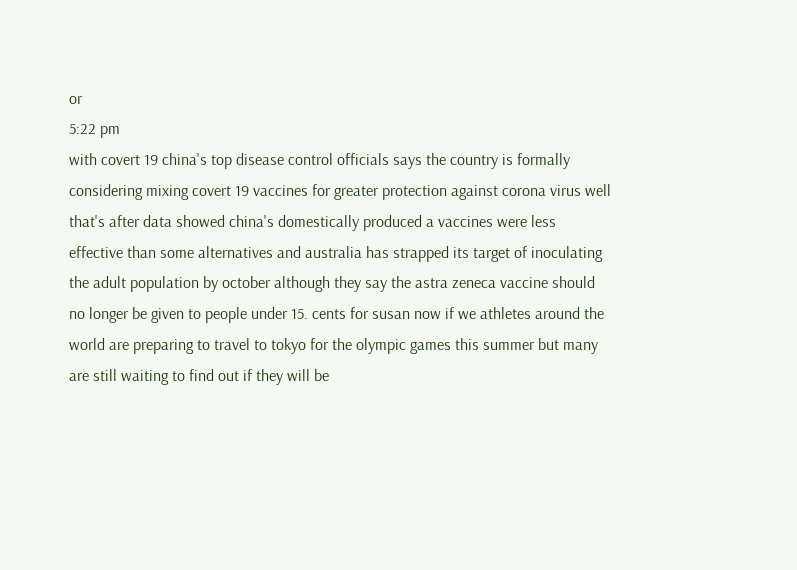or
5:22 pm
with covert 19 china's top disease control officials says the country is formally considering mixing covert 19 vaccines for greater protection against corona virus well that's after data showed china's domestically produced a vaccines were less effective than some alternatives and australia has strapped its target of inoculating the adult population by october although they say the astra zeneca vaccine should no longer be given to people under 15. cents for susan now if we athletes around the world are preparing to travel to tokyo for the olympic games this summer but many are still waiting to find out if they will be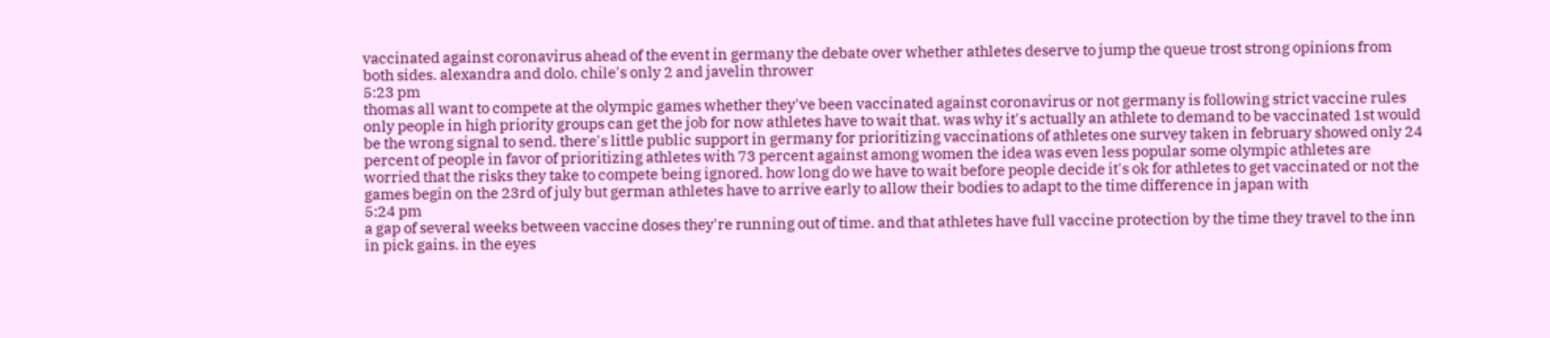vaccinated against coronavirus ahead of the event in germany the debate over whether athletes deserve to jump the queue trost strong opinions from both sides. alexandra and dolo. chile's only 2 and javelin thrower
5:23 pm
thomas all want to compete at the olympic games whether they've been vaccinated against coronavirus or not germany is following strict vaccine rules only people in high priority groups can get the job for now athletes have to wait that. was why it's actually an athlete to demand to be vaccinated 1st would be the wrong signal to send. there's little public support in germany for prioritizing vaccinations of athletes one survey taken in february showed only 24 percent of people in favor of prioritizing athletes with 73 percent against among women the idea was even less popular some olympic athletes are worried that the risks they take to compete being ignored. how long do we have to wait before people decide it's ok for athletes to get vaccinated or not the games begin on the 23rd of july but german athletes have to arrive early to allow their bodies to adapt to the time difference in japan with
5:24 pm
a gap of several weeks between vaccine doses they're running out of time. and that athletes have full vaccine protection by the time they travel to the inn in pick gains. in the eyes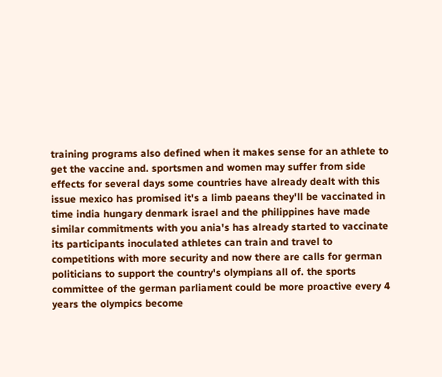training programs also defined when it makes sense for an athlete to get the vaccine and. sportsmen and women may suffer from side effects for several days some countries have already dealt with this issue mexico has promised it's a limb paeans they'll be vaccinated in time india hungary denmark israel and the philippines have made similar commitments with you ania's has already started to vaccinate its participants inoculated athletes can train and travel to competitions with more security and now there are calls for german politicians to support the country's olympians all of. the sports committee of the german parliament could be more proactive every 4 years the olympics become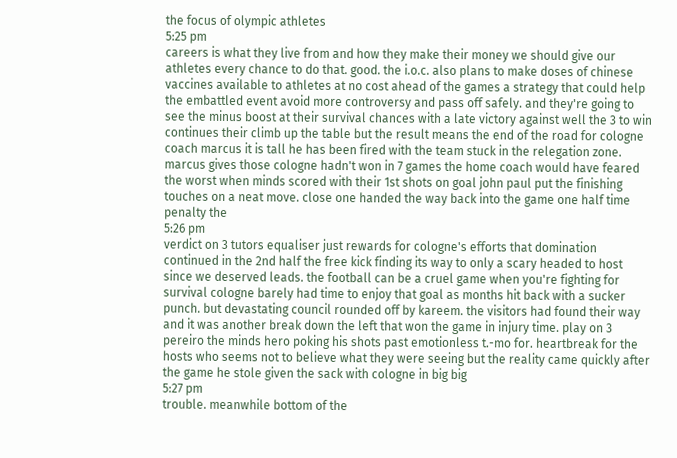the focus of olympic athletes
5:25 pm
careers is what they live from and how they make their money we should give our athletes every chance to do that. good. the i.o.c. also plans to make doses of chinese vaccines available to athletes at no cost ahead of the games a strategy that could help the embattled event avoid more controversy and pass off safely. and they're going to see the minus boost at their survival chances with a late victory against well the 3 to win continues their climb up the table but the result means the end of the road for cologne coach marcus it is tall he has been fired with the team stuck in the relegation zone. marcus gives those cologne hadn't won in 7 games the home coach would have feared the worst when minds scored with their 1st shots on goal john paul put the finishing touches on a neat move. close one handed the way back into the game one half time penalty the
5:26 pm
verdict on 3 tutors equaliser just rewards for cologne's efforts that domination continued in the 2nd half the free kick finding its way to only a scary headed to host since we deserved leads. the football can be a cruel game when you're fighting for survival cologne barely had time to enjoy that goal as months hit back with a sucker punch. but devastating council rounded off by kareem. the visitors had found their way and it was another break down the left that won the game in injury time. play on 3 pereiro the minds hero poking his shots past emotionless t.-mo for. heartbreak for the hosts who seems not to believe what they were seeing but the reality came quickly after the game he stole given the sack with cologne in big big
5:27 pm
trouble. meanwhile bottom of the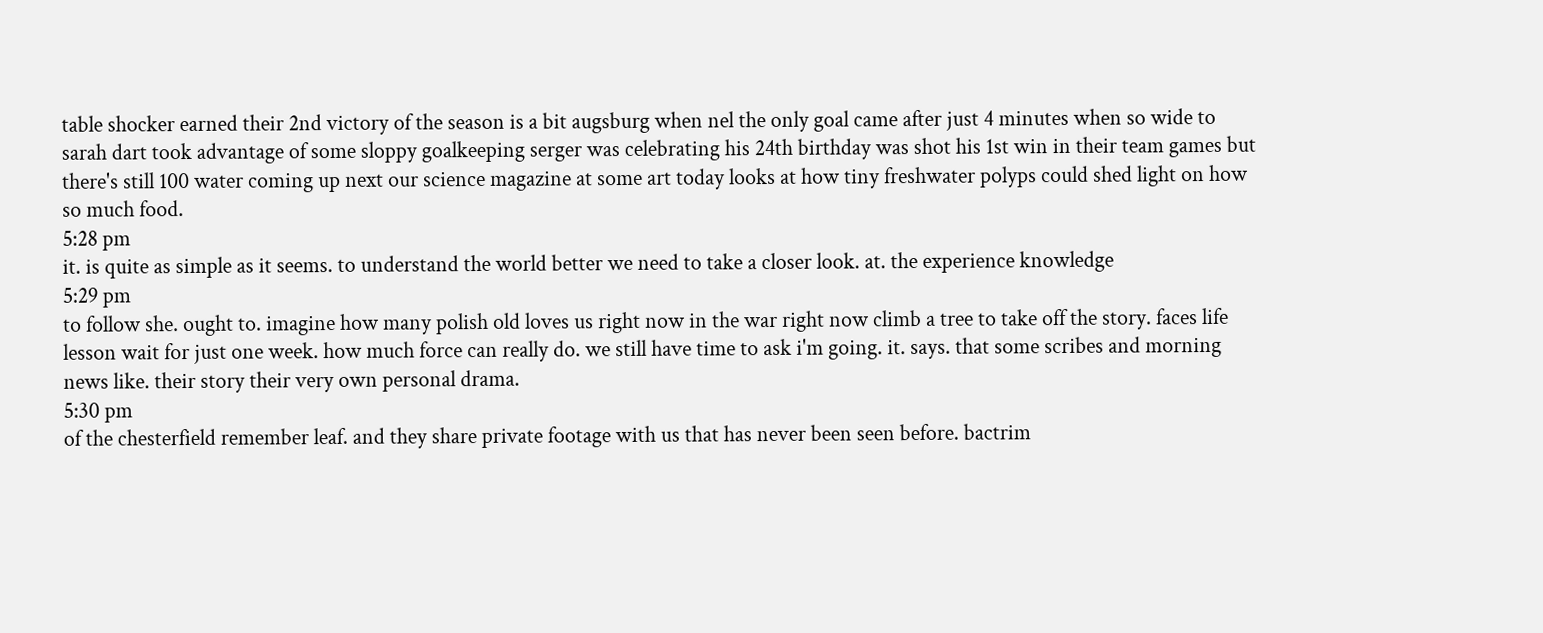table shocker earned their 2nd victory of the season is a bit augsburg when nel the only goal came after just 4 minutes when so wide to sarah dart took advantage of some sloppy goalkeeping serger was celebrating his 24th birthday was shot his 1st win in their team games but there's still 100 water coming up next our science magazine at some art today looks at how tiny freshwater polyps could shed light on how so much food.
5:28 pm
it. is quite as simple as it seems. to understand the world better we need to take a closer look. at. the experience knowledge
5:29 pm
to follow she. ought to. imagine how many polish old loves us right now in the war right now climb a tree to take off the story. faces life lesson wait for just one week. how much force can really do. we still have time to ask i'm going. it. says. that some scribes and morning news like. their story their very own personal drama.
5:30 pm
of the chesterfield remember leaf. and they share private footage with us that has never been seen before. bactrim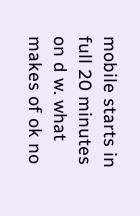mobile starts in full 20 minutes on d w. what makes of ok no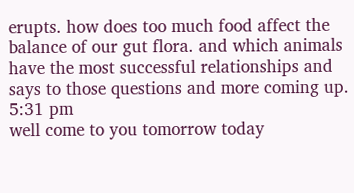erupts. how does too much food affect the balance of our gut flora. and which animals have the most successful relationships and says to those questions and more coming up.
5:31 pm
well come to you tomorrow today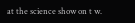at the science show on t w.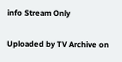info Stream Only

Uploaded by TV Archive on